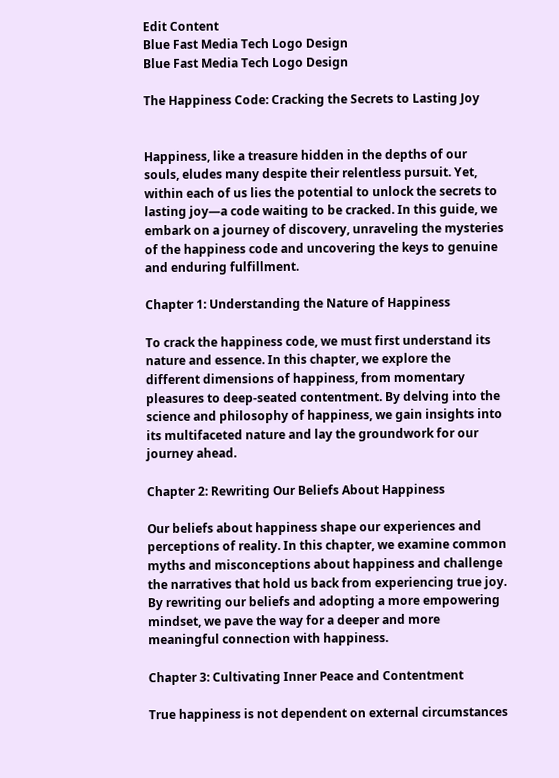Edit Content
Blue Fast Media Tech Logo Design
Blue Fast Media Tech Logo Design

The Happiness Code: Cracking the Secrets to Lasting Joy


Happiness, like a treasure hidden in the depths of our souls, eludes many despite their relentless pursuit. Yet, within each of us lies the potential to unlock the secrets to lasting joy—a code waiting to be cracked. In this guide, we embark on a journey of discovery, unraveling the mysteries of the happiness code and uncovering the keys to genuine and enduring fulfillment.

Chapter 1: Understanding the Nature of Happiness

To crack the happiness code, we must first understand its nature and essence. In this chapter, we explore the different dimensions of happiness, from momentary pleasures to deep-seated contentment. By delving into the science and philosophy of happiness, we gain insights into its multifaceted nature and lay the groundwork for our journey ahead.

Chapter 2: Rewriting Our Beliefs About Happiness

Our beliefs about happiness shape our experiences and perceptions of reality. In this chapter, we examine common myths and misconceptions about happiness and challenge the narratives that hold us back from experiencing true joy. By rewriting our beliefs and adopting a more empowering mindset, we pave the way for a deeper and more meaningful connection with happiness.

Chapter 3: Cultivating Inner Peace and Contentment

True happiness is not dependent on external circumstances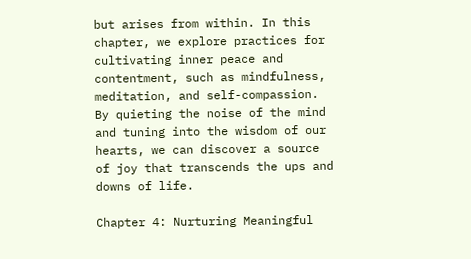but arises from within. In this chapter, we explore practices for cultivating inner peace and contentment, such as mindfulness, meditation, and self-compassion. By quieting the noise of the mind and tuning into the wisdom of our hearts, we can discover a source of joy that transcends the ups and downs of life.

Chapter 4: Nurturing Meaningful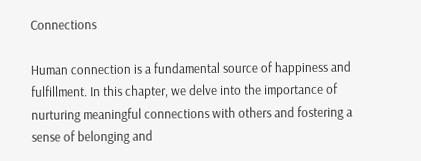Connections

Human connection is a fundamental source of happiness and fulfillment. In this chapter, we delve into the importance of nurturing meaningful connections with others and fostering a sense of belonging and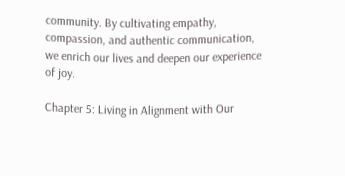community. By cultivating empathy, compassion, and authentic communication, we enrich our lives and deepen our experience of joy.

Chapter 5: Living in Alignment with Our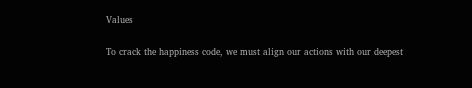Values

To crack the happiness code, we must align our actions with our deepest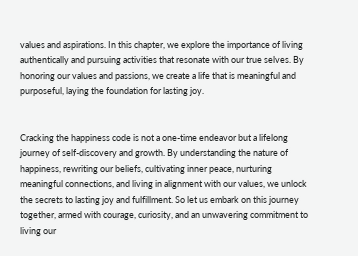values and aspirations. In this chapter, we explore the importance of living authentically and pursuing activities that resonate with our true selves. By honoring our values and passions, we create a life that is meaningful and purposeful, laying the foundation for lasting joy.


Cracking the happiness code is not a one-time endeavor but a lifelong journey of self-discovery and growth. By understanding the nature of happiness, rewriting our beliefs, cultivating inner peace, nurturing meaningful connections, and living in alignment with our values, we unlock the secrets to lasting joy and fulfillment. So let us embark on this journey together, armed with courage, curiosity, and an unwavering commitment to living our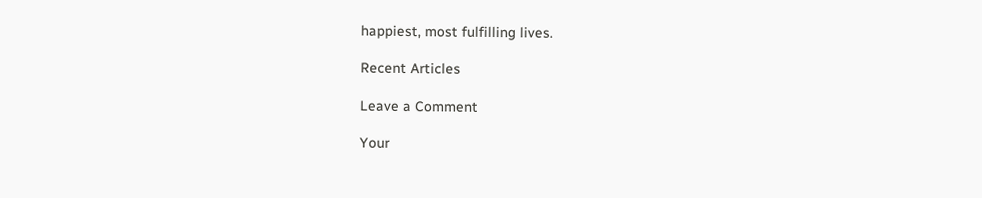happiest, most fulfilling lives.

Recent Articles

Leave a Comment

Your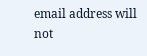email address will not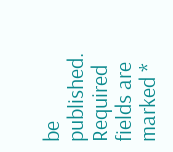be published. Required fields are marked *